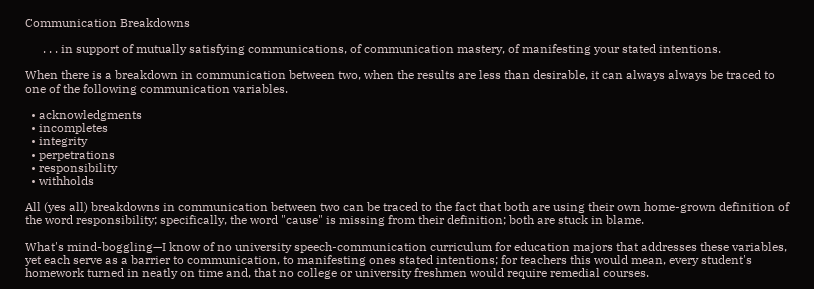Communication Breakdowns

      . . . in support of mutually satisfying communications, of communication mastery, of manifesting your stated intentions.

When there is a breakdown in communication between two, when the results are less than desirable, it can always always be traced to one of the following communication variables.

  • acknowledgments
  • incompletes
  • integrity
  • perpetrations
  • responsibility
  • withholds

All (yes all) breakdowns in communication between two can be traced to the fact that both are using their own home-grown definition of the word responsibility; specifically, the word "cause" is missing from their definition; both are stuck in blame.

What's mind-boggling—I know of no university speech-communication curriculum for education majors that addresses these variables, yet each serve as a barrier to communication, to manifesting ones stated intentions; for teachers this would mean, every student's homework turned in neatly on time and, that no college or university freshmen would require remedial courses.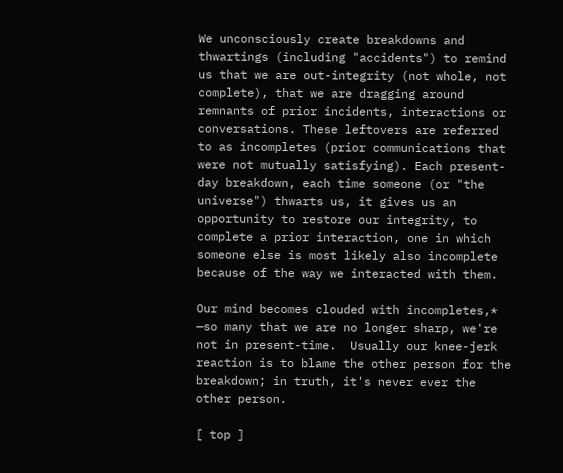We unconsciously create breakdowns and thwartings (including "accidents") to remind us that we are out-integrity (not whole, not complete), that we are dragging around remnants of prior incidents, interactions or conversations. These leftovers are referred to as incompletes (prior communications that were not mutually satisfying). Each present-day breakdown, each time someone (or "the universe") thwarts us, it gives us an opportunity to restore our integrity, to complete a prior interaction, one in which someone else is most likely also incomplete because of the way we interacted with them.

Our mind becomes clouded with incompletes,* —so many that we are no longer sharp, we're not in present-time.  Usually our knee-jerk reaction is to blame the other person for the breakdown; in truth, it's never ever the other person.

[ top ]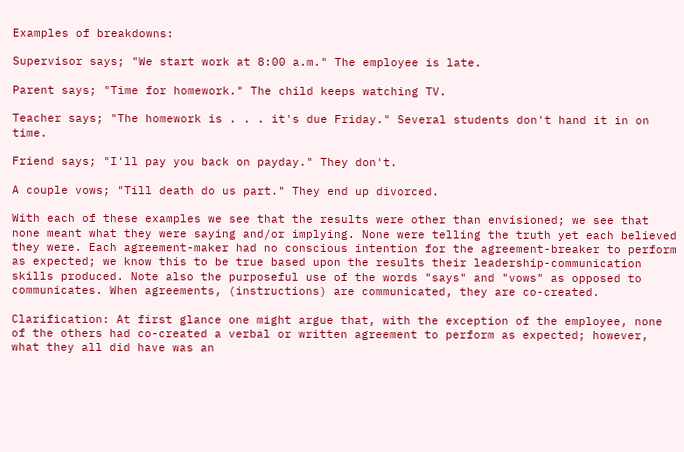Examples of breakdowns:

Supervisor says; "We start work at 8:00 a.m." The employee is late.

Parent says; "Time for homework." The child keeps watching TV.

Teacher says; "The homework is . . . it's due Friday." Several students don't hand it in on time.

Friend says; "I'll pay you back on payday." They don't.

A couple vows; "Till death do us part." They end up divorced.

With each of these examples we see that the results were other than envisioned; we see that none meant what they were saying and/or implying. None were telling the truth yet each believed they were. Each agreement-maker had no conscious intention for the agreement-breaker to perform as expected; we know this to be true based upon the results their leadership-communication skills produced. Note also the purposeful use of the words "says" and "vows" as opposed to communicates. When agreements, (instructions) are communicated, they are co-created.

Clarification: At first glance one might argue that, with the exception of the employee, none of the others had co-created a verbal or written agreement to perform as expected; however, what they all did have was an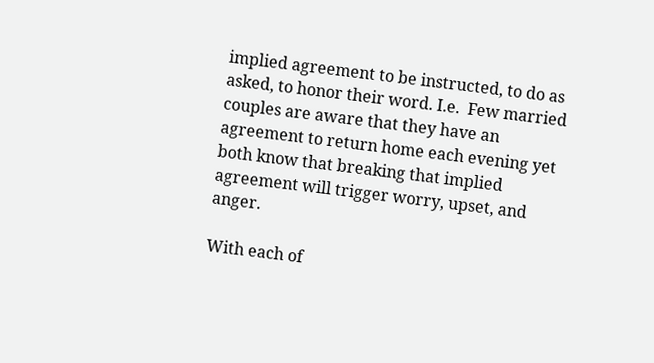implied agreement to be instructed, to do as asked, to honor their word. I.e.  Few married couples are aware that they have an agreement to return home each evening yet both know that breaking that implied agreement will trigger worry, upset, and anger.

With each of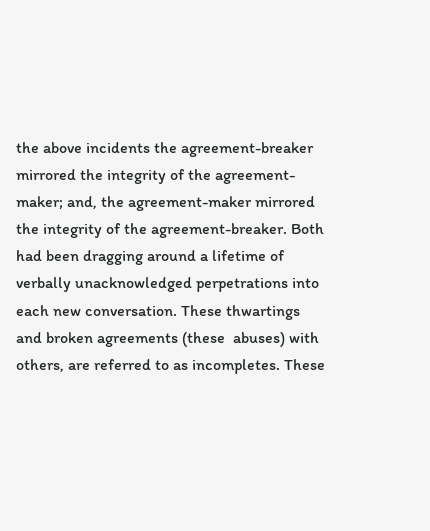the above incidents the agreement-breaker mirrored the integrity of the agreement-maker; and, the agreement-maker mirrored the integrity of the agreement-breaker. Both had been dragging around a lifetime of verbally unacknowledged perpetrations into each new conversation. These thwartings and broken agreements (these  abuses) with others, are referred to as incompletes. These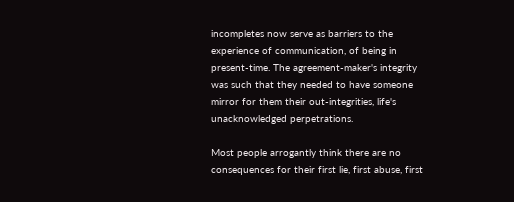incompletes now serve as barriers to the experience of communication, of being in present-time. The agreement-maker's integrity was such that they needed to have someone mirror for them their out-integrities, life's unacknowledged perpetrations.

Most people arrogantly think there are no consequences for their first lie, first abuse, first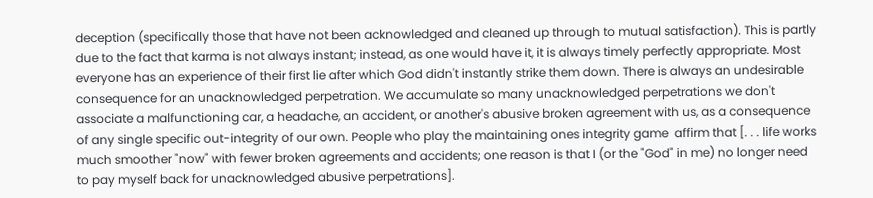deception (specifically those that have not been acknowledged and cleaned up through to mutual satisfaction). This is partly due to the fact that karma is not always instant; instead, as one would have it, it is always timely perfectly appropriate. Most everyone has an experience of their first lie after which God didn't instantly strike them down. There is always an undesirable consequence for an unacknowledged perpetration. We accumulate so many unacknowledged perpetrations we don't associate a malfunctioning car, a headache, an accident, or another's abusive broken agreement with us, as a consequence of any single specific out-integrity of our own. People who play the maintaining ones integrity game  affirm that [. . . life works much smoother "now" with fewer broken agreements and accidents; one reason is that I (or the "God" in me) no longer need to pay myself back for unacknowledged abusive perpetrations].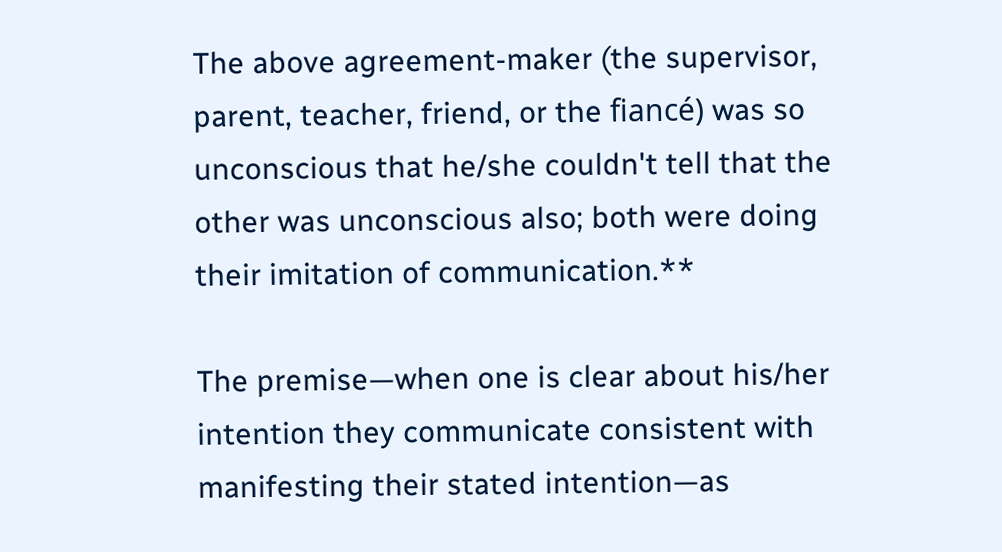The above agreement-maker (the supervisor, parent, teacher, friend, or the fiancé) was so unconscious that he/she couldn't tell that the other was unconscious also; both were doing their imitation of communication.**

The premise—when one is clear about his/her intention they communicate consistent with manifesting their stated intention—as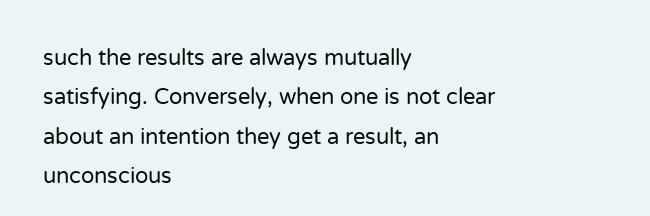such the results are always mutually satisfying. Conversely, when one is not clear about an intention they get a result, an unconscious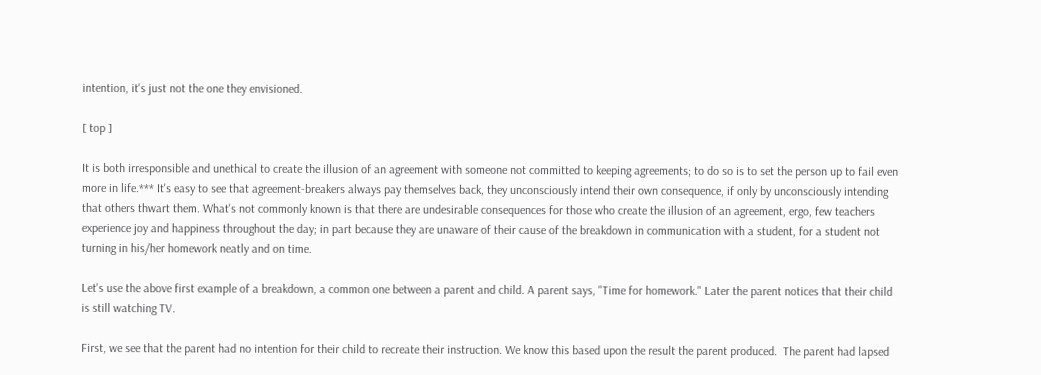intention, it's just not the one they envisioned.

[ top ]

It is both irresponsible and unethical to create the illusion of an agreement with someone not committed to keeping agreements; to do so is to set the person up to fail even more in life.*** It's easy to see that agreement-breakers always pay themselves back, they unconsciously intend their own consequence, if only by unconsciously intending that others thwart them. What's not commonly known is that there are undesirable consequences for those who create the illusion of an agreement, ergo, few teachers experience joy and happiness throughout the day; in part because they are unaware of their cause of the breakdown in communication with a student, for a student not turning in his/her homework neatly and on time.

Let's use the above first example of a breakdown, a common one between a parent and child. A parent says, "Time for homework." Later the parent notices that their child is still watching TV.

First, we see that the parent had no intention for their child to recreate their instruction. We know this based upon the result the parent produced.  The parent had lapsed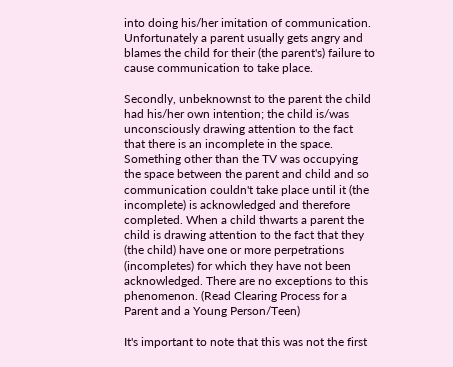into doing his/her imitation of communication. Unfortunately a parent usually gets angry and blames the child for their (the parent's) failure to cause communication to take place.

Secondly, unbeknownst to the parent the child had his/her own intention; the child is/was unconsciously drawing attention to the fact that there is an incomplete in the space. Something other than the TV was occupying the space between the parent and child and so communication couldn't take place until it (the incomplete) is acknowledged and therefore completed. When a child thwarts a parent the child is drawing attention to the fact that they (the child) have one or more perpetrations (incompletes) for which they have not been acknowledged. There are no exceptions to this phenomenon. (Read Clearing Process for a Parent and a Young Person/Teen)

It's important to note that this was not the first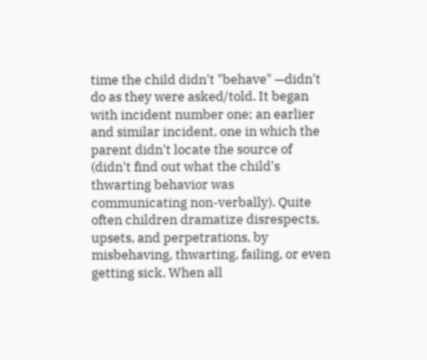time the child didn't "behave" —didn't do as they were asked/told. It began with incident number one; an earlier and similar incident, one in which the parent didn't locate the source of (didn't find out what the child's thwarting behavior was communicating non-verbally). Quite often children dramatize disrespects, upsets, and perpetrations, by misbehaving, thwarting, failing, or even getting sick. When all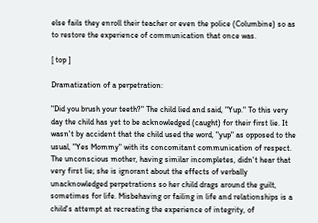else fails they enroll their teacher or even the police (Columbine) so as to restore the experience of communication that once was.

[ top ]

Dramatization of a perpetration:

"Did you brush your teeth?" The child lied and said, "Yup." To this very day the child has yet to be acknowledged (caught) for their first lie. It wasn't by accident that the child used the word, "yup" as opposed to the usual, "Yes Mommy" with its concomitant communication of respect. The unconscious mother, having similar incompletes, didn't hear that very first lie; she is ignorant about the effects of verbally unacknowledged perpetrations so her child drags around the guilt, sometimes for life. Misbehaving or failing in life and relationships is a child's attempt at recreating the experience of integrity, of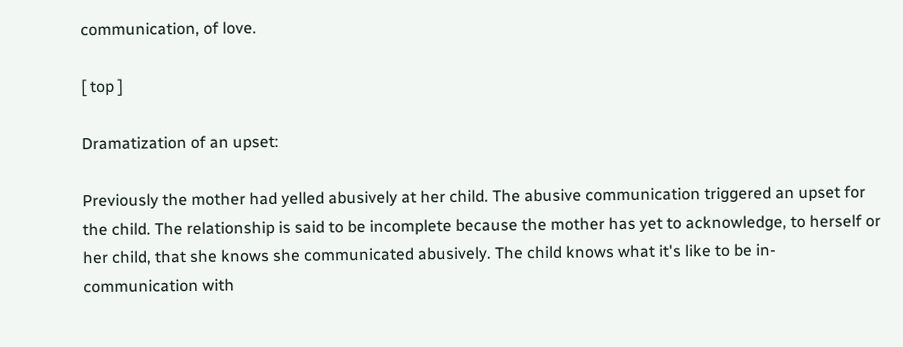communication, of love.

[ top ]

Dramatization of an upset:

Previously the mother had yelled abusively at her child. The abusive communication triggered an upset for the child. The relationship is said to be incomplete because the mother has yet to acknowledge, to herself or her child, that she knows she communicated abusively. The child knows what it's like to be in-communication with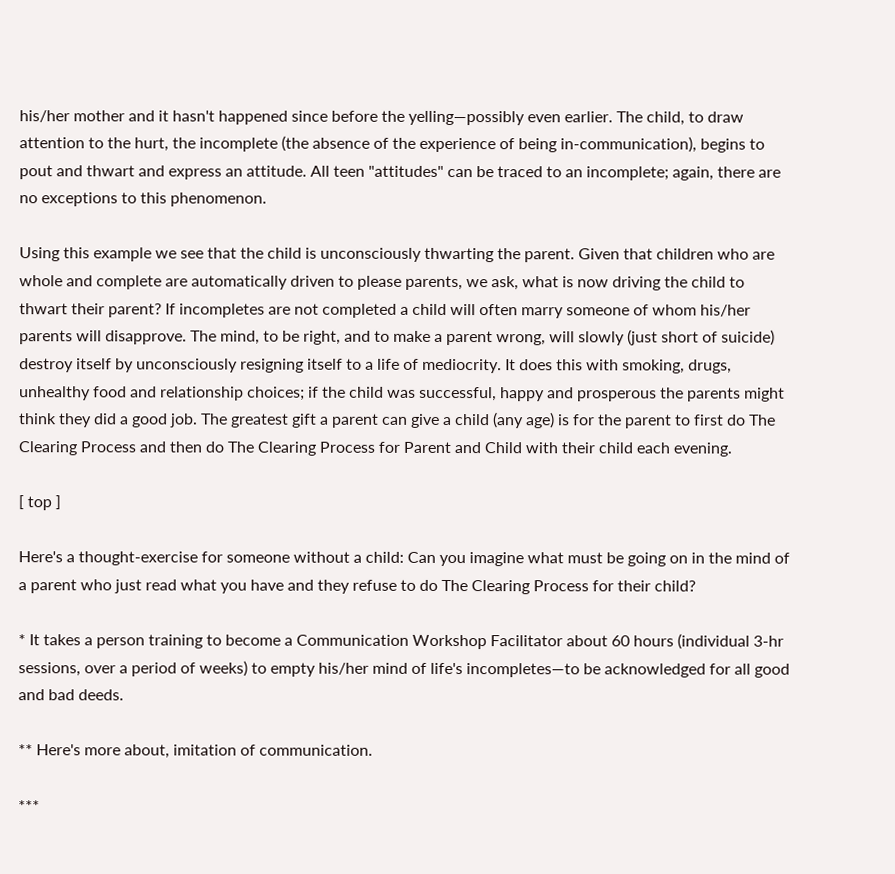his/her mother and it hasn't happened since before the yelling—possibly even earlier. The child, to draw attention to the hurt, the incomplete (the absence of the experience of being in-communication), begins to pout and thwart and express an attitude. All teen "attitudes" can be traced to an incomplete; again, there are no exceptions to this phenomenon.

Using this example we see that the child is unconsciously thwarting the parent. Given that children who are whole and complete are automatically driven to please parents, we ask, what is now driving the child to thwart their parent? If incompletes are not completed a child will often marry someone of whom his/her parents will disapprove. The mind, to be right, and to make a parent wrong, will slowly (just short of suicide) destroy itself by unconsciously resigning itself to a life of mediocrity. It does this with smoking, drugs, unhealthy food and relationship choices; if the child was successful, happy and prosperous the parents might think they did a good job. The greatest gift a parent can give a child (any age) is for the parent to first do The Clearing Process and then do The Clearing Process for Parent and Child with their child each evening.

[ top ]

Here's a thought-exercise for someone without a child: Can you imagine what must be going on in the mind of a parent who just read what you have and they refuse to do The Clearing Process for their child?

* It takes a person training to become a Communication Workshop Facilitator about 60 hours (individual 3-hr sessions, over a period of weeks) to empty his/her mind of life's incompletes—to be acknowledged for all good and bad deeds.

** Here's more about, imitation of communication.

***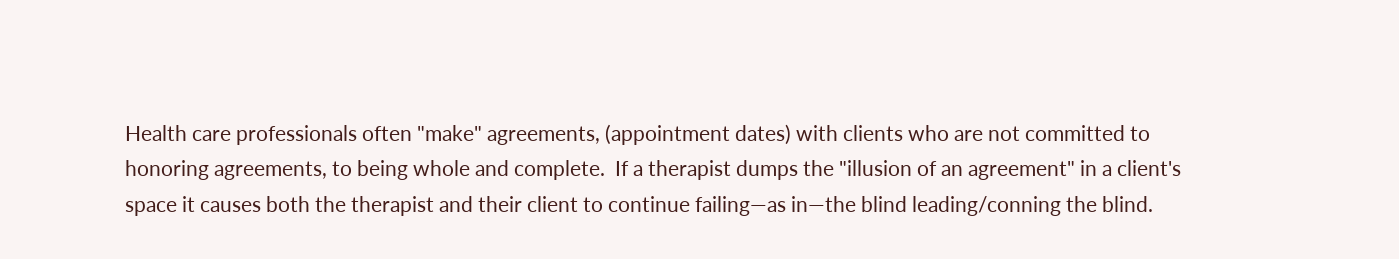Health care professionals often "make" agreements, (appointment dates) with clients who are not committed to honoring agreements, to being whole and complete.  If a therapist dumps the "illusion of an agreement" in a client's space it causes both the therapist and their client to continue failing—as in—the blind leading/conning the blind.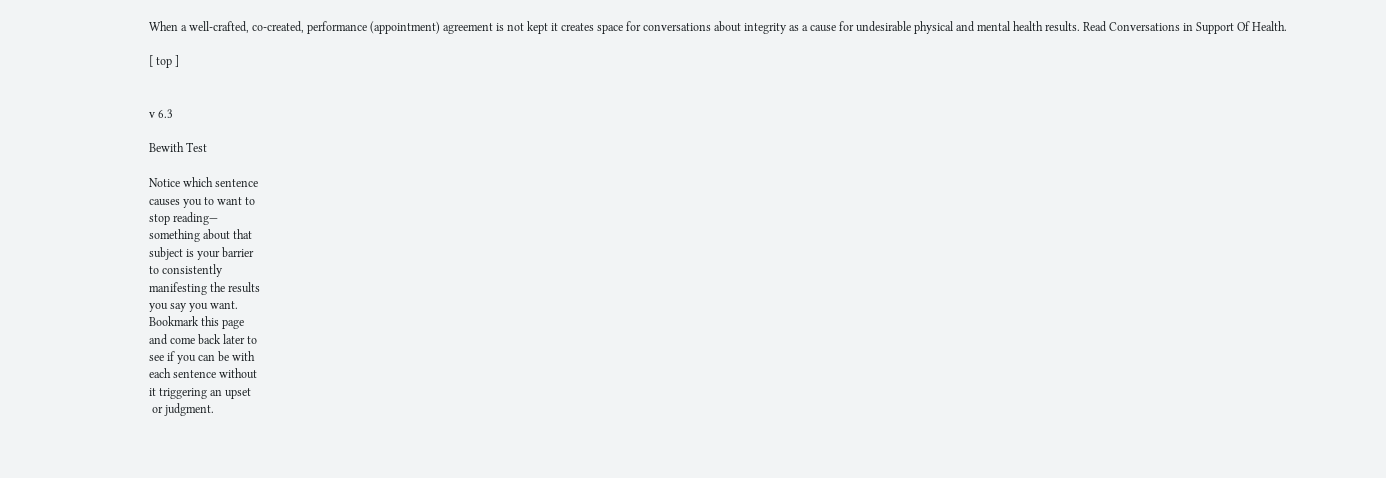When a well-crafted, co-created, performance (appointment) agreement is not kept it creates space for conversations about integrity as a cause for undesirable physical and mental health results. Read Conversations in Support Of Health.

[ top ]


v 6.3

Bewith Test

Notice which sentence
causes you to want to
stop reading—
something about that
subject is your barrier
to consistently
manifesting the results
you say you want.
Bookmark this page
and come back later to
see if you can be with
each sentence without
it triggering an upset
 or judgment.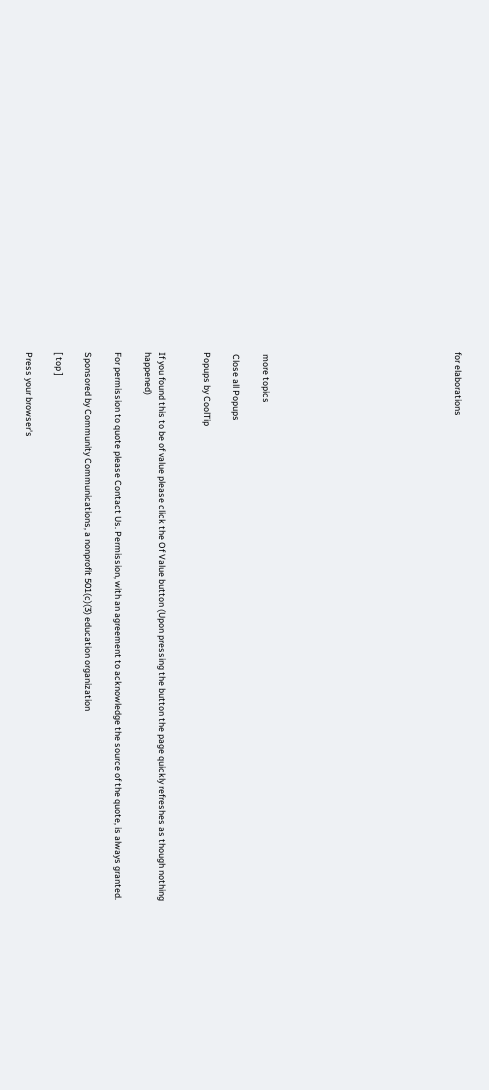for elaborations












 more topics

 Close all Popups

Popups by CoolTip


If you found this to be of value please click the Of Value button (Upon pressing the button the page quickly refreshes as though nothing happened)

For permission to quote please Contact Us. Permission, with an agreement to acknowledge the source of the quote, is always granted.

Sponsored by Community Communications, a nonprofit 501(c)(3) education organization

[ top ]

Press your browser's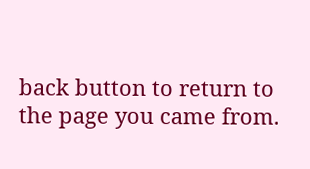back button to return to the page you came from.